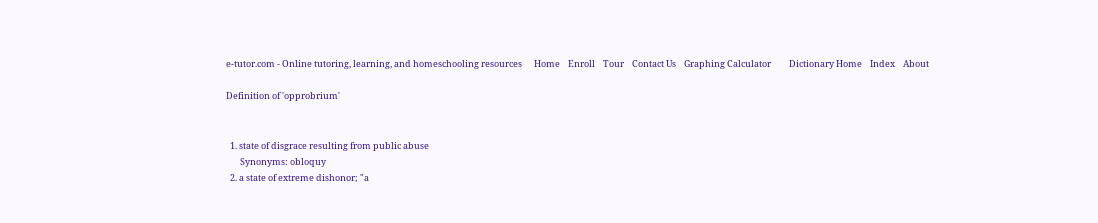e-tutor.com - Online tutoring, learning, and homeschooling resources      Home    Enroll    Tour    Contact Us    Graphing Calculator         Dictionary Home    Index    About

Definition of 'opprobrium'


  1. state of disgrace resulting from public abuse
       Synonyms: obloquy
  2. a state of extreme dishonor; "a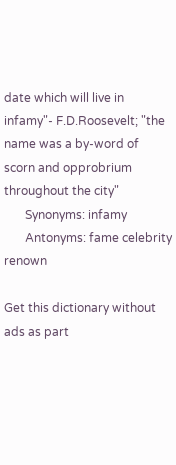date which will live in infamy"- F.D.Roosevelt; "the name was a by-word of scorn and opprobrium throughout the city"
       Synonyms: infamy
       Antonyms: fame celebrity renown

Get this dictionary without ads as part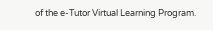of the e-Tutor Virtual Learning Program.